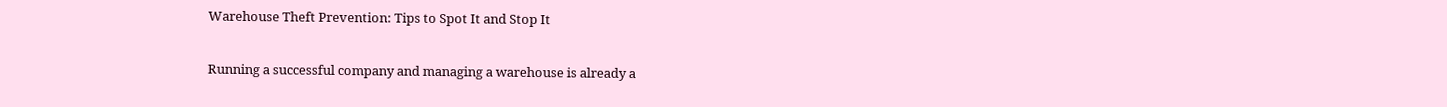Warehouse Theft Prevention: Tips to Spot It and Stop It

Running a successful company and managing a warehouse is already a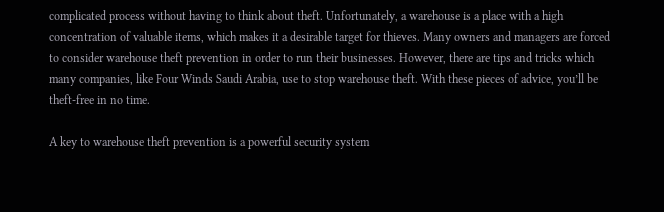complicated process without having to think about theft. Unfortunately, a warehouse is a place with a high concentration of valuable items, which makes it a desirable target for thieves. Many owners and managers are forced to consider warehouse theft prevention in order to run their businesses. However, there are tips and tricks which many companies, like Four Winds Saudi Arabia, use to stop warehouse theft. With these pieces of advice, you’ll be theft-free in no time.

A key to warehouse theft prevention is a powerful security system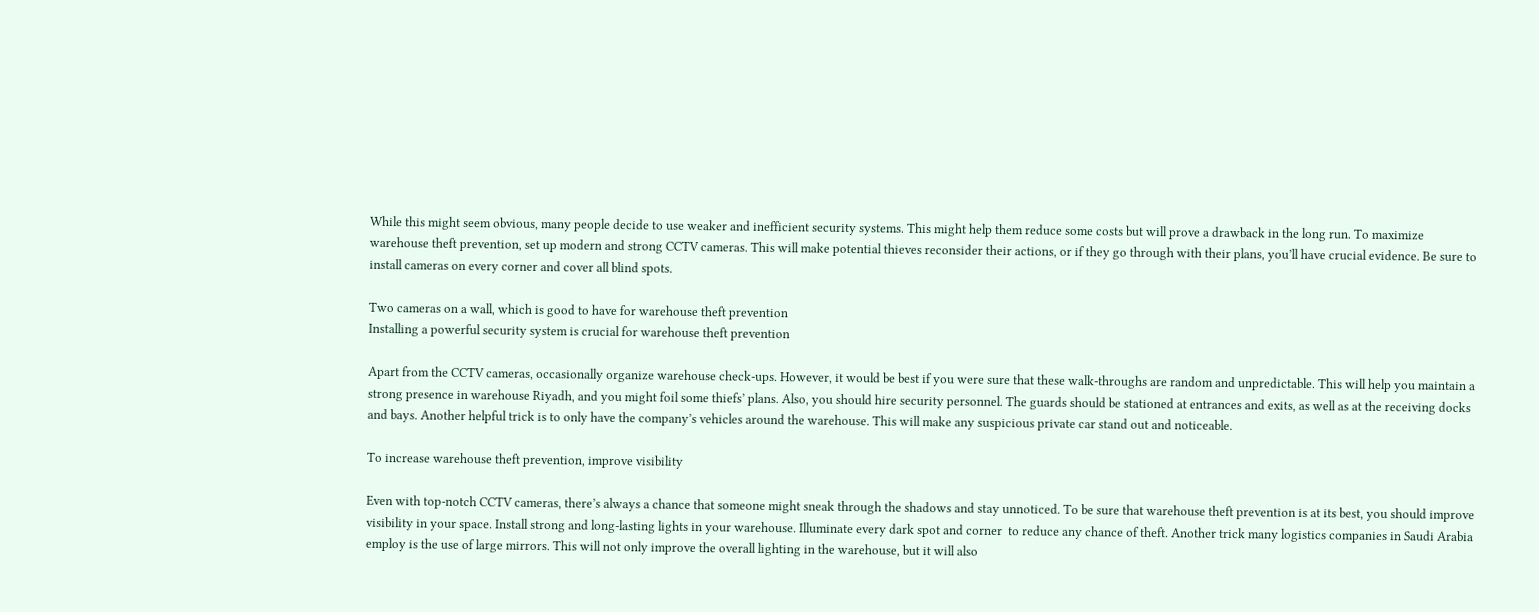While this might seem obvious, many people decide to use weaker and inefficient security systems. This might help them reduce some costs but will prove a drawback in the long run. To maximize warehouse theft prevention, set up modern and strong CCTV cameras. This will make potential thieves reconsider their actions, or if they go through with their plans, you’ll have crucial evidence. Be sure to install cameras on every corner and cover all blind spots.

Two cameras on a wall, which is good to have for warehouse theft prevention
Installing a powerful security system is crucial for warehouse theft prevention

Apart from the CCTV cameras, occasionally organize warehouse check-ups. However, it would be best if you were sure that these walk-throughs are random and unpredictable. This will help you maintain a strong presence in warehouse Riyadh, and you might foil some thiefs’ plans. Also, you should hire security personnel. The guards should be stationed at entrances and exits, as well as at the receiving docks and bays. Another helpful trick is to only have the company’s vehicles around the warehouse. This will make any suspicious private car stand out and noticeable.

To increase warehouse theft prevention, improve visibility

Even with top-notch CCTV cameras, there’s always a chance that someone might sneak through the shadows and stay unnoticed. To be sure that warehouse theft prevention is at its best, you should improve visibility in your space. Install strong and long-lasting lights in your warehouse. Illuminate every dark spot and corner  to reduce any chance of theft. Another trick many logistics companies in Saudi Arabia employ is the use of large mirrors. This will not only improve the overall lighting in the warehouse, but it will also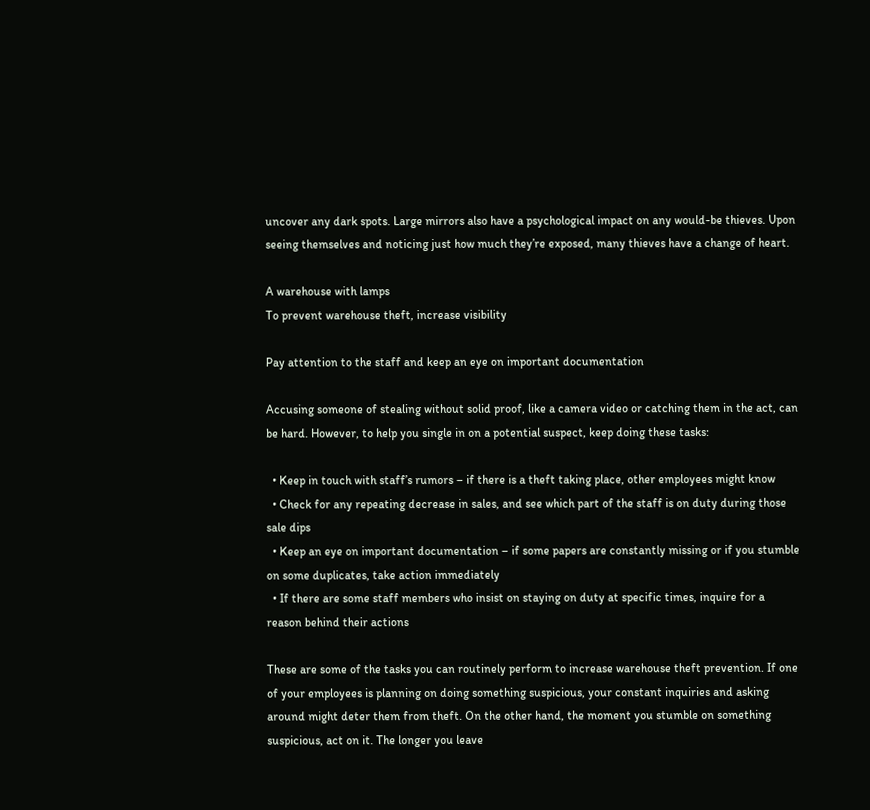uncover any dark spots. Large mirrors also have a psychological impact on any would-be thieves. Upon seeing themselves and noticing just how much they’re exposed, many thieves have a change of heart.

A warehouse with lamps
To prevent warehouse theft, increase visibility

Pay attention to the staff and keep an eye on important documentation

Accusing someone of stealing without solid proof, like a camera video or catching them in the act, can be hard. However, to help you single in on a potential suspect, keep doing these tasks:

  • Keep in touch with staff’s rumors – if there is a theft taking place, other employees might know
  • Check for any repeating decrease in sales, and see which part of the staff is on duty during those sale dips
  • Keep an eye on important documentation – if some papers are constantly missing or if you stumble on some duplicates, take action immediately
  • If there are some staff members who insist on staying on duty at specific times, inquire for a reason behind their actions

These are some of the tasks you can routinely perform to increase warehouse theft prevention. If one of your employees is planning on doing something suspicious, your constant inquiries and asking around might deter them from theft. On the other hand, the moment you stumble on something suspicious, act on it. The longer you leave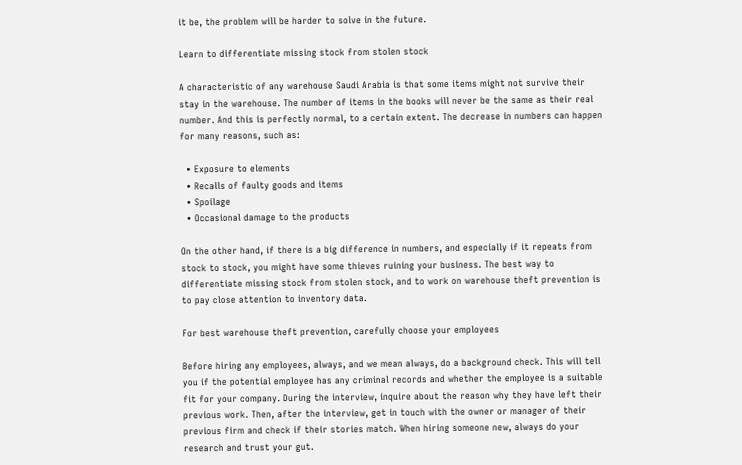it be, the problem will be harder to solve in the future.

Learn to differentiate missing stock from stolen stock

A characteristic of any warehouse Saudi Arabia is that some items might not survive their stay in the warehouse. The number of items in the books will never be the same as their real number. And this is perfectly normal, to a certain extent. The decrease in numbers can happen for many reasons, such as:

  • Exposure to elements
  • Recalls of faulty goods and items
  • Spoilage
  • Occasional damage to the products

On the other hand, if there is a big difference in numbers, and especially if it repeats from stock to stock, you might have some thieves ruining your business. The best way to differentiate missing stock from stolen stock, and to work on warehouse theft prevention is to pay close attention to inventory data.

For best warehouse theft prevention, carefully choose your employees

Before hiring any employees, always, and we mean always, do a background check. This will tell you if the potential employee has any criminal records and whether the employee is a suitable fit for your company. During the interview, inquire about the reason why they have left their previous work. Then, after the interview, get in touch with the owner or manager of their previous firm and check if their stories match. When hiring someone new, always do your research and trust your gut.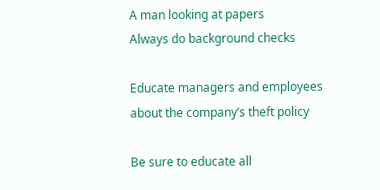A man looking at papers
Always do background checks

Educate managers and employees about the company’s theft policy

Be sure to educate all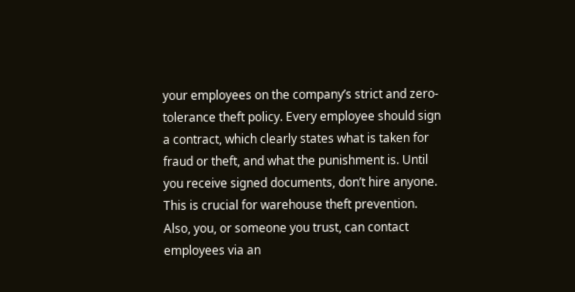your employees on the company’s strict and zero-tolerance theft policy. Every employee should sign a contract, which clearly states what is taken for fraud or theft, and what the punishment is. Until you receive signed documents, don’t hire anyone. This is crucial for warehouse theft prevention. Also, you, or someone you trust, can contact employees via an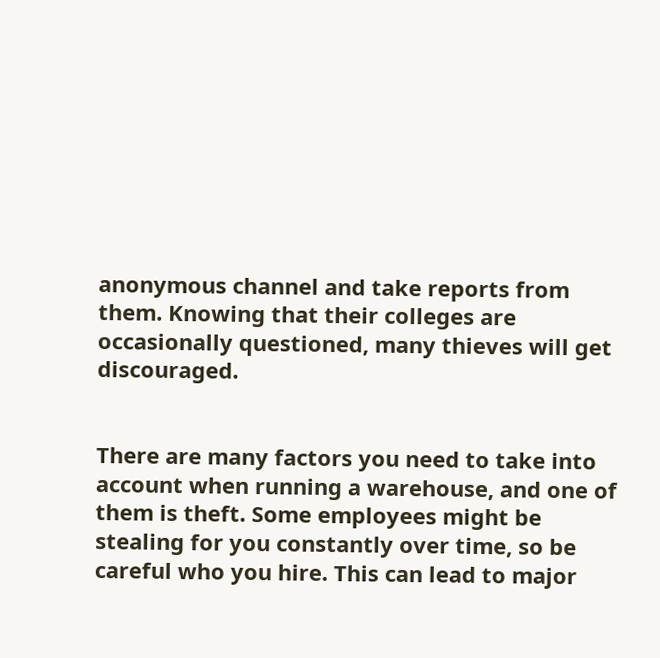anonymous channel and take reports from them. Knowing that their colleges are occasionally questioned, many thieves will get discouraged.


There are many factors you need to take into account when running a warehouse, and one of them is theft. Some employees might be stealing for you constantly over time, so be careful who you hire. This can lead to major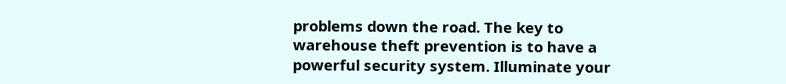problems down the road. The key to warehouse theft prevention is to have a powerful security system. Illuminate your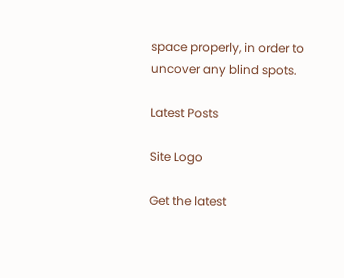space properly, in order to uncover any blind spots.

Latest Posts

Site Logo

Get the latest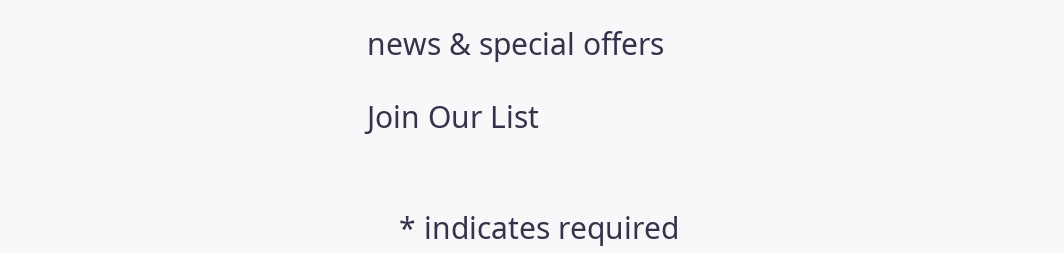news & special offers

Join Our List


    * indicates required